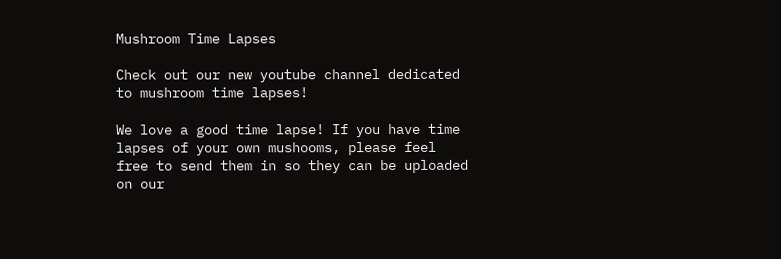Mushroom Time Lapses

Check out our new youtube channel dedicated to mushroom time lapses!

We love a good time lapse! If you have time lapses of your own mushooms, please feel free to send them in so they can be uploaded on our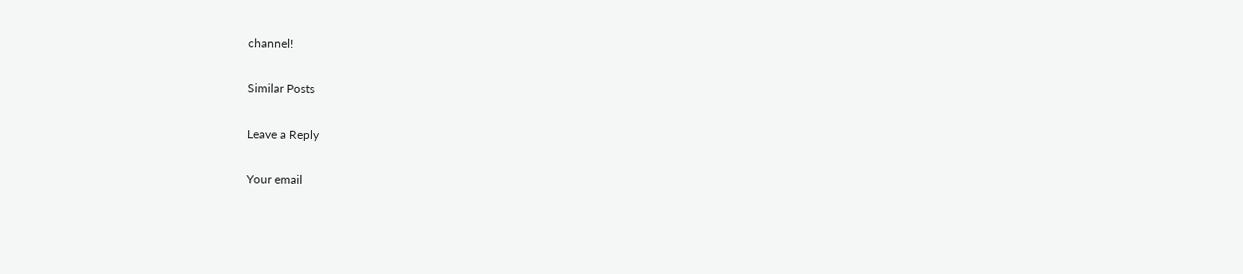channel!

Similar Posts

Leave a Reply

Your email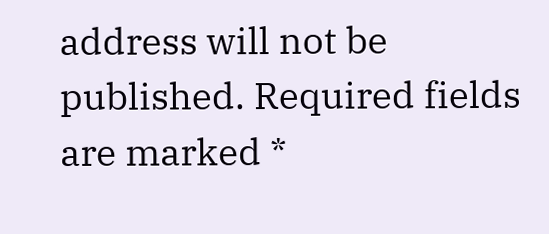address will not be published. Required fields are marked *